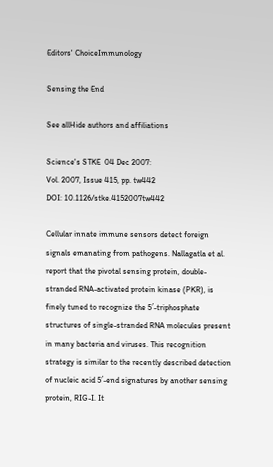Editors' ChoiceImmunology

Sensing the End

See allHide authors and affiliations

Science's STKE  04 Dec 2007:
Vol. 2007, Issue 415, pp. tw442
DOI: 10.1126/stke.4152007tw442

Cellular innate immune sensors detect foreign signals emanating from pathogens. Nallagatla et al. report that the pivotal sensing protein, double-stranded RNA-activated protein kinase (PKR), is finely tuned to recognize the 5′-triphosphate structures of single-stranded RNA molecules present in many bacteria and viruses. This recognition strategy is similar to the recently described detection of nucleic acid 5′-end signatures by another sensing protein, RIG-I. It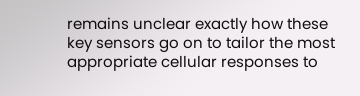remains unclear exactly how these key sensors go on to tailor the most appropriate cellular responses to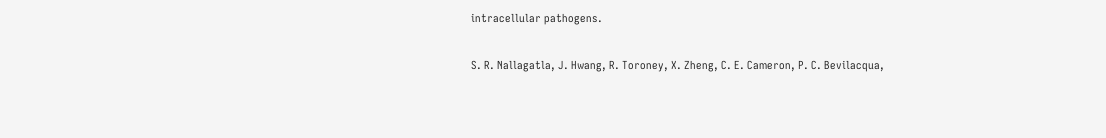intracellular pathogens.

S. R. Nallagatla, J. Hwang, R. Toroney, X. Zheng, C. E. Cameron, P. C. Bevilacqua,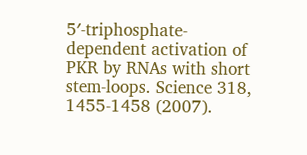5′-triphosphate-dependent activation of PKR by RNAs with short stem-loops. Science 318, 1455-1458 (2007).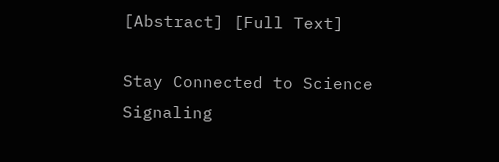[Abstract] [Full Text]

Stay Connected to Science Signaling